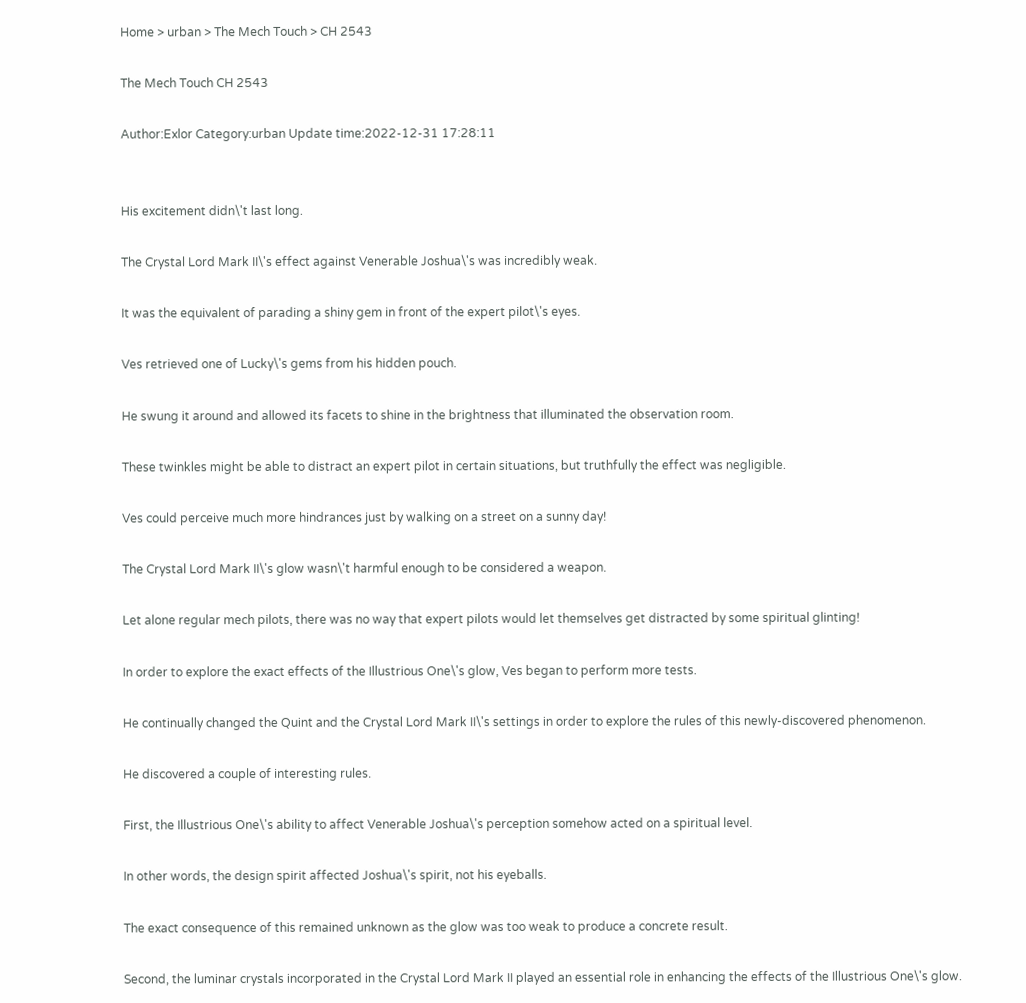Home > urban > The Mech Touch > CH 2543

The Mech Touch CH 2543

Author:Exlor Category:urban Update time:2022-12-31 17:28:11


His excitement didn\'t last long.

The Crystal Lord Mark II\'s effect against Venerable Joshua\'s was incredibly weak.

It was the equivalent of parading a shiny gem in front of the expert pilot\'s eyes.

Ves retrieved one of Lucky\'s gems from his hidden pouch.

He swung it around and allowed its facets to shine in the brightness that illuminated the observation room.

These twinkles might be able to distract an expert pilot in certain situations, but truthfully the effect was negligible.

Ves could perceive much more hindrances just by walking on a street on a sunny day!

The Crystal Lord Mark II\'s glow wasn\'t harmful enough to be considered a weapon.

Let alone regular mech pilots, there was no way that expert pilots would let themselves get distracted by some spiritual glinting!

In order to explore the exact effects of the Illustrious One\'s glow, Ves began to perform more tests.

He continually changed the Quint and the Crystal Lord Mark II\'s settings in order to explore the rules of this newly-discovered phenomenon.

He discovered a couple of interesting rules.

First, the Illustrious One\'s ability to affect Venerable Joshua\'s perception somehow acted on a spiritual level.

In other words, the design spirit affected Joshua\'s spirit, not his eyeballs.

The exact consequence of this remained unknown as the glow was too weak to produce a concrete result.

Second, the luminar crystals incorporated in the Crystal Lord Mark II played an essential role in enhancing the effects of the Illustrious One\'s glow.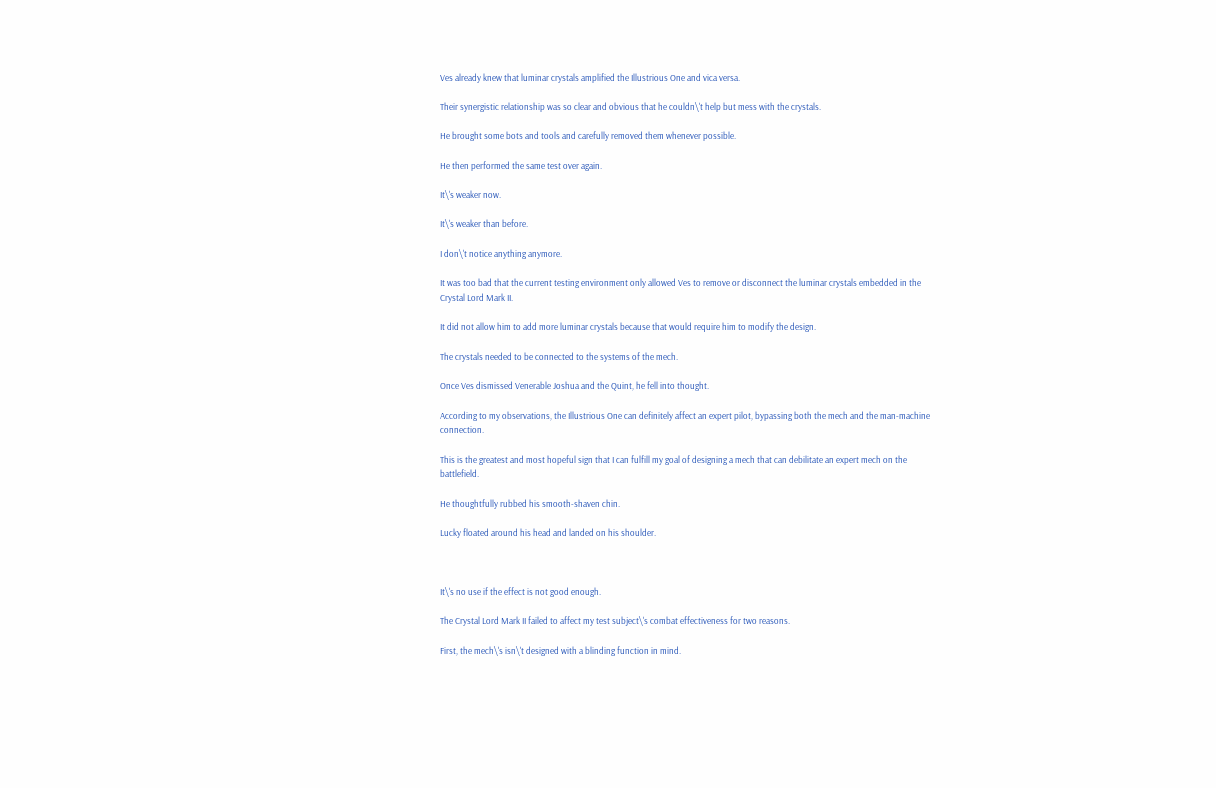Ves already knew that luminar crystals amplified the Illustrious One and vica versa.

Their synergistic relationship was so clear and obvious that he couldn\'t help but mess with the crystals.

He brought some bots and tools and carefully removed them whenever possible.

He then performed the same test over again.

It\'s weaker now.

It\'s weaker than before.

I don\'t notice anything anymore.

It was too bad that the current testing environment only allowed Ves to remove or disconnect the luminar crystals embedded in the Crystal Lord Mark II.

It did not allow him to add more luminar crystals because that would require him to modify the design.

The crystals needed to be connected to the systems of the mech.

Once Ves dismissed Venerable Joshua and the Quint, he fell into thought.

According to my observations, the Illustrious One can definitely affect an expert pilot, bypassing both the mech and the man-machine connection.

This is the greatest and most hopeful sign that I can fulfill my goal of designing a mech that can debilitate an expert mech on the battlefield.

He thoughtfully rubbed his smooth-shaven chin.

Lucky floated around his head and landed on his shoulder.



It\'s no use if the effect is not good enough.

The Crystal Lord Mark II failed to affect my test subject\'s combat effectiveness for two reasons.

First, the mech\'s isn\'t designed with a blinding function in mind.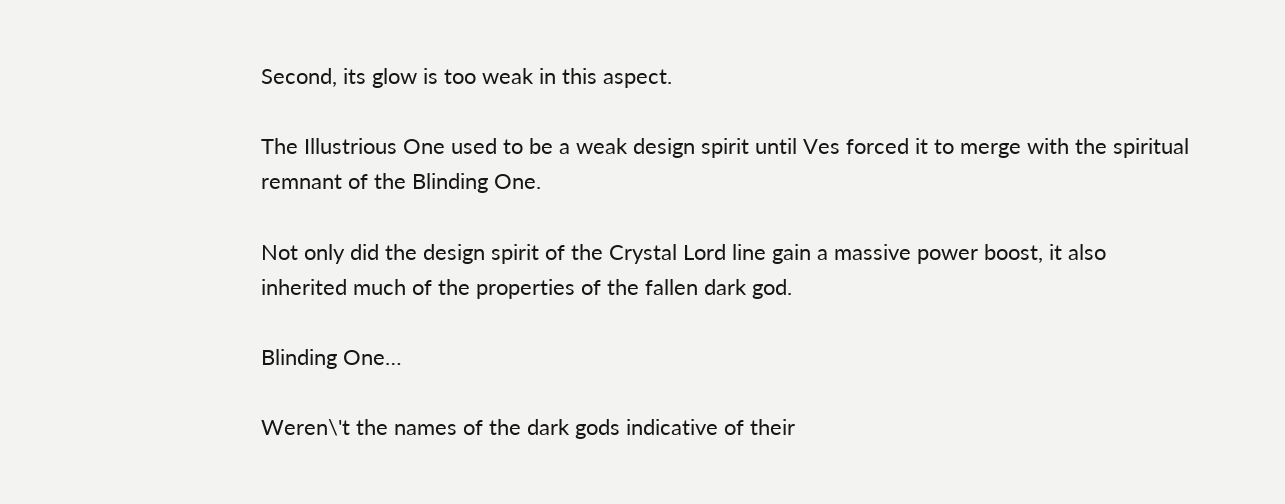Second, its glow is too weak in this aspect.

The Illustrious One used to be a weak design spirit until Ves forced it to merge with the spiritual remnant of the Blinding One.

Not only did the design spirit of the Crystal Lord line gain a massive power boost, it also inherited much of the properties of the fallen dark god.

Blinding One…

Weren\'t the names of the dark gods indicative of their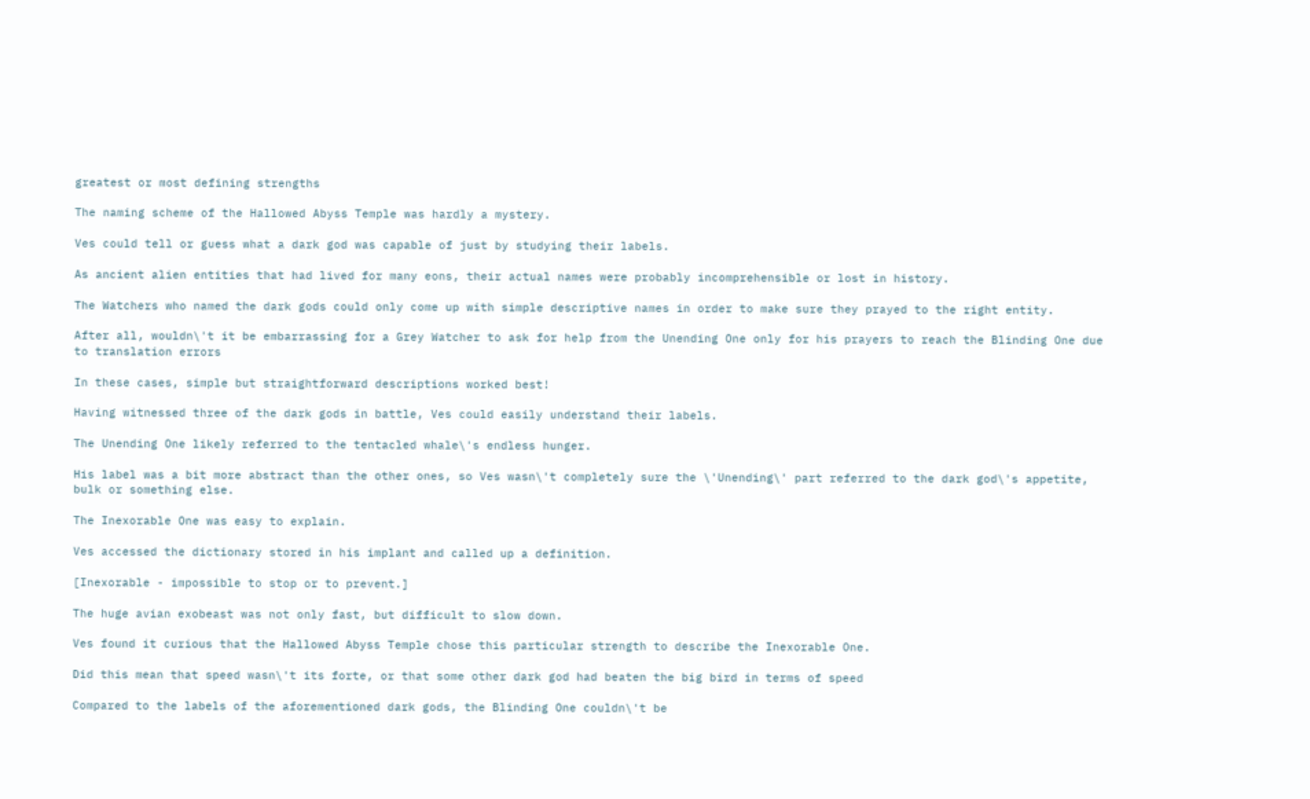greatest or most defining strengths

The naming scheme of the Hallowed Abyss Temple was hardly a mystery.

Ves could tell or guess what a dark god was capable of just by studying their labels.

As ancient alien entities that had lived for many eons, their actual names were probably incomprehensible or lost in history.

The Watchers who named the dark gods could only come up with simple descriptive names in order to make sure they prayed to the right entity.

After all, wouldn\'t it be embarrassing for a Grey Watcher to ask for help from the Unending One only for his prayers to reach the Blinding One due to translation errors

In these cases, simple but straightforward descriptions worked best!

Having witnessed three of the dark gods in battle, Ves could easily understand their labels.

The Unending One likely referred to the tentacled whale\'s endless hunger.

His label was a bit more abstract than the other ones, so Ves wasn\'t completely sure the \'Unending\' part referred to the dark god\'s appetite, bulk or something else.

The Inexorable One was easy to explain.

Ves accessed the dictionary stored in his implant and called up a definition.

[Inexorable - impossible to stop or to prevent.]

The huge avian exobeast was not only fast, but difficult to slow down.

Ves found it curious that the Hallowed Abyss Temple chose this particular strength to describe the Inexorable One.

Did this mean that speed wasn\'t its forte, or that some other dark god had beaten the big bird in terms of speed

Compared to the labels of the aforementioned dark gods, the Blinding One couldn\'t be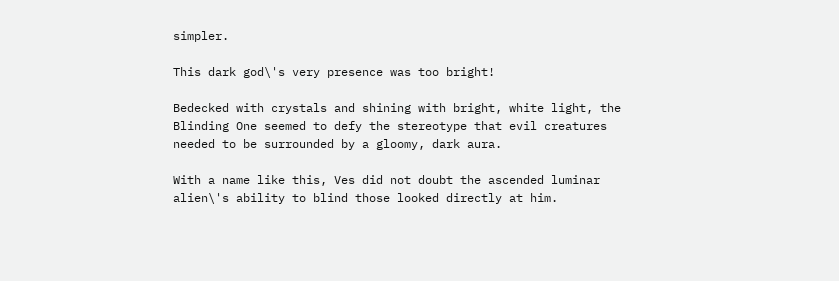simpler.

This dark god\'s very presence was too bright!

Bedecked with crystals and shining with bright, white light, the Blinding One seemed to defy the stereotype that evil creatures needed to be surrounded by a gloomy, dark aura.

With a name like this, Ves did not doubt the ascended luminar alien\'s ability to blind those looked directly at him.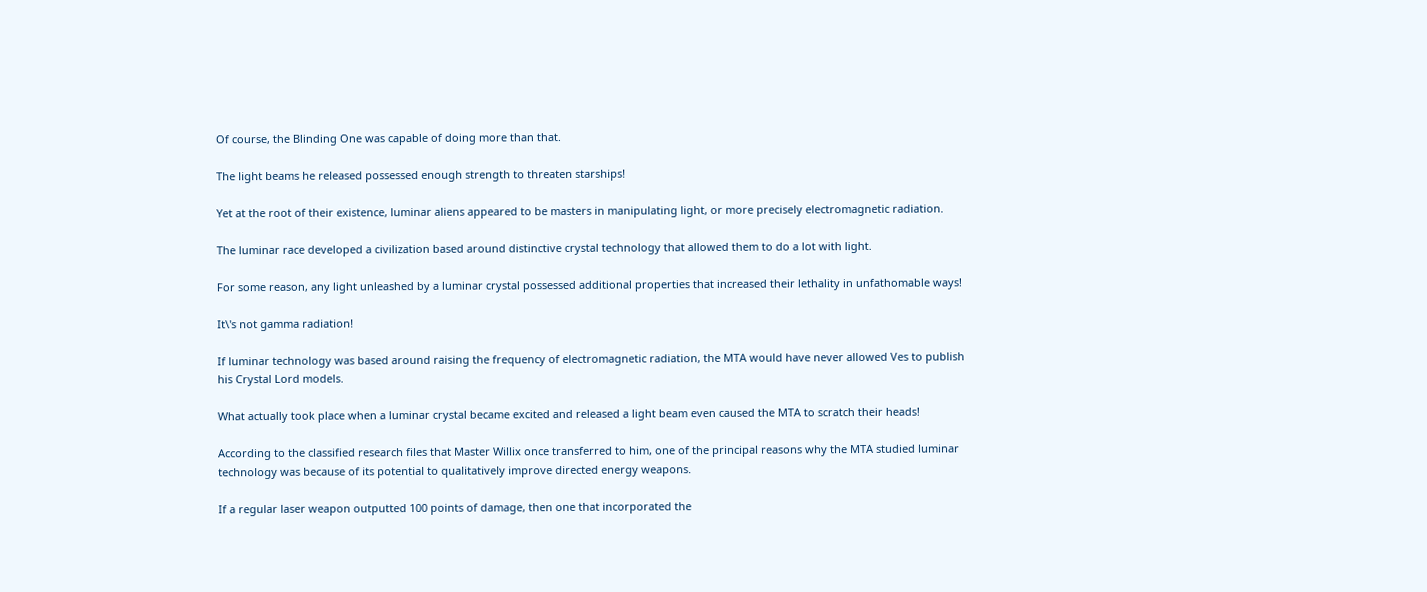Of course, the Blinding One was capable of doing more than that.

The light beams he released possessed enough strength to threaten starships!

Yet at the root of their existence, luminar aliens appeared to be masters in manipulating light, or more precisely electromagnetic radiation.

The luminar race developed a civilization based around distinctive crystal technology that allowed them to do a lot with light.

For some reason, any light unleashed by a luminar crystal possessed additional properties that increased their lethality in unfathomable ways!

It\'s not gamma radiation!

If luminar technology was based around raising the frequency of electromagnetic radiation, the MTA would have never allowed Ves to publish his Crystal Lord models.

What actually took place when a luminar crystal became excited and released a light beam even caused the MTA to scratch their heads!

According to the classified research files that Master Willix once transferred to him, one of the principal reasons why the MTA studied luminar technology was because of its potential to qualitatively improve directed energy weapons.

If a regular laser weapon outputted 100 points of damage, then one that incorporated the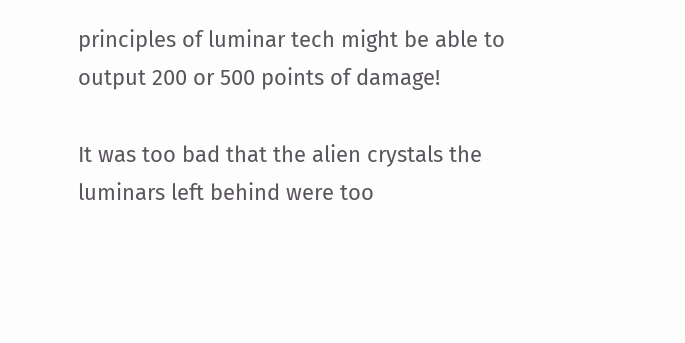principles of luminar tech might be able to output 200 or 500 points of damage!

It was too bad that the alien crystals the luminars left behind were too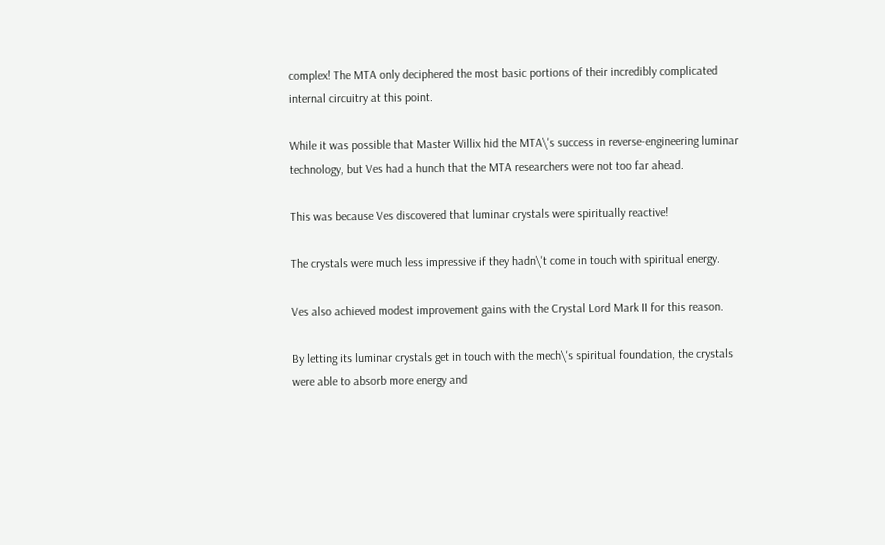complex! The MTA only deciphered the most basic portions of their incredibly complicated internal circuitry at this point.

While it was possible that Master Willix hid the MTA\'s success in reverse-engineering luminar technology, but Ves had a hunch that the MTA researchers were not too far ahead.

This was because Ves discovered that luminar crystals were spiritually reactive!

The crystals were much less impressive if they hadn\'t come in touch with spiritual energy.

Ves also achieved modest improvement gains with the Crystal Lord Mark II for this reason.

By letting its luminar crystals get in touch with the mech\'s spiritual foundation, the crystals were able to absorb more energy and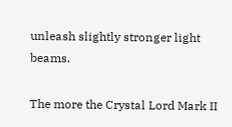unleash slightly stronger light beams.

The more the Crystal Lord Mark II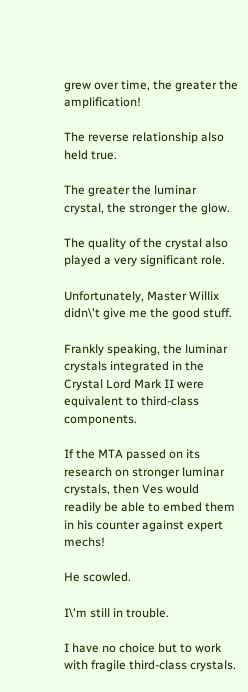grew over time, the greater the amplification!

The reverse relationship also held true.

The greater the luminar crystal, the stronger the glow.

The quality of the crystal also played a very significant role.

Unfortunately, Master Willix didn\'t give me the good stuff.

Frankly speaking, the luminar crystals integrated in the Crystal Lord Mark II were equivalent to third-class components.

If the MTA passed on its research on stronger luminar crystals, then Ves would readily be able to embed them in his counter against expert mechs!

He scowled.

I\'m still in trouble.

I have no choice but to work with fragile third-class crystals.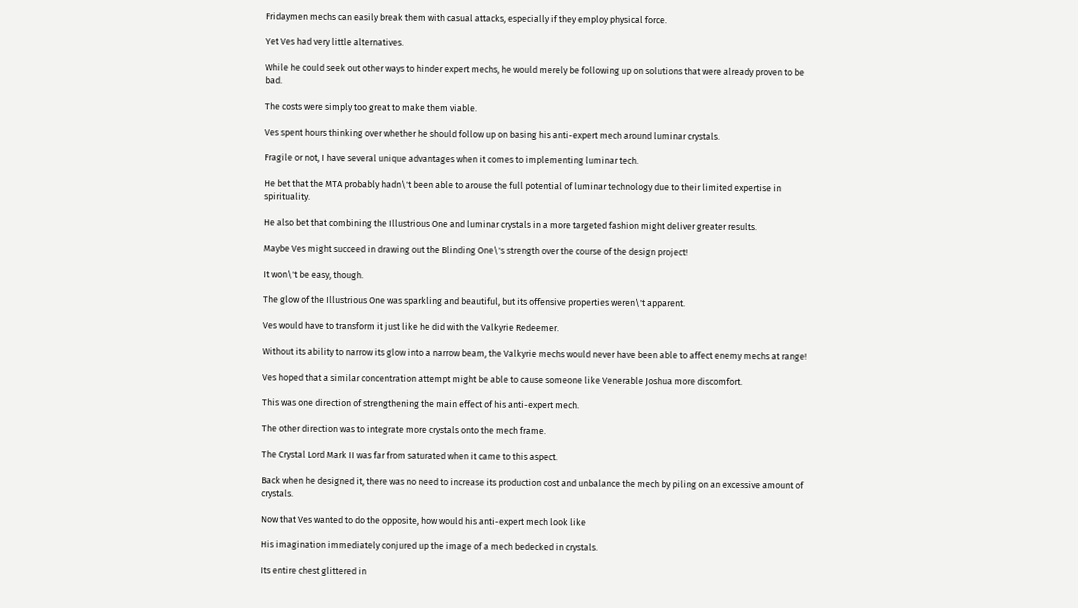Fridaymen mechs can easily break them with casual attacks, especially if they employ physical force.

Yet Ves had very little alternatives.

While he could seek out other ways to hinder expert mechs, he would merely be following up on solutions that were already proven to be bad.

The costs were simply too great to make them viable.

Ves spent hours thinking over whether he should follow up on basing his anti-expert mech around luminar crystals.

Fragile or not, I have several unique advantages when it comes to implementing luminar tech.

He bet that the MTA probably hadn\'t been able to arouse the full potential of luminar technology due to their limited expertise in spirituality.

He also bet that combining the Illustrious One and luminar crystals in a more targeted fashion might deliver greater results.

Maybe Ves might succeed in drawing out the Blinding One\'s strength over the course of the design project!

It won\'t be easy, though.

The glow of the Illustrious One was sparkling and beautiful, but its offensive properties weren\'t apparent.

Ves would have to transform it just like he did with the Valkyrie Redeemer.

Without its ability to narrow its glow into a narrow beam, the Valkyrie mechs would never have been able to affect enemy mechs at range!

Ves hoped that a similar concentration attempt might be able to cause someone like Venerable Joshua more discomfort.

This was one direction of strengthening the main effect of his anti-expert mech.

The other direction was to integrate more crystals onto the mech frame.

The Crystal Lord Mark II was far from saturated when it came to this aspect.

Back when he designed it, there was no need to increase its production cost and unbalance the mech by piling on an excessive amount of crystals.

Now that Ves wanted to do the opposite, how would his anti-expert mech look like

His imagination immediately conjured up the image of a mech bedecked in crystals.

Its entire chest glittered in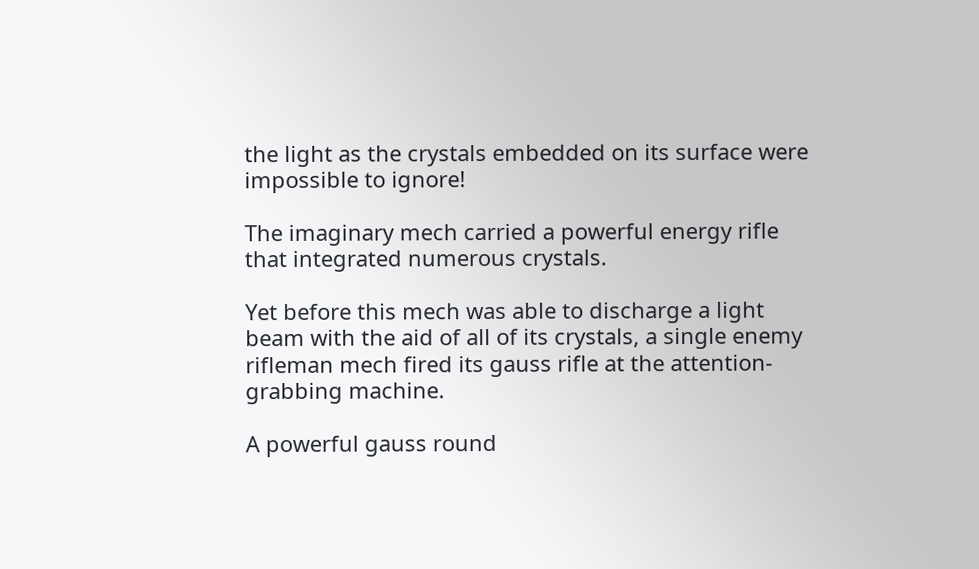the light as the crystals embedded on its surface were impossible to ignore!

The imaginary mech carried a powerful energy rifle that integrated numerous crystals.

Yet before this mech was able to discharge a light beam with the aid of all of its crystals, a single enemy rifleman mech fired its gauss rifle at the attention-grabbing machine.

A powerful gauss round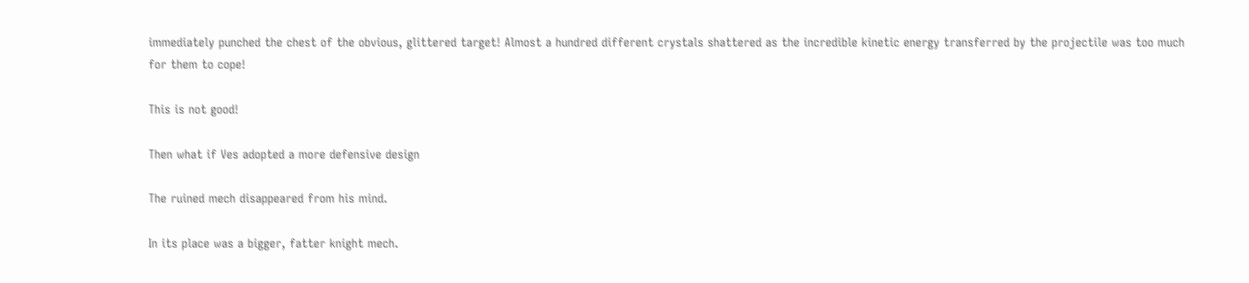immediately punched the chest of the obvious, glittered target! Almost a hundred different crystals shattered as the incredible kinetic energy transferred by the projectile was too much for them to cope!

This is not good!

Then what if Ves adopted a more defensive design

The ruined mech disappeared from his mind.

In its place was a bigger, fatter knight mech.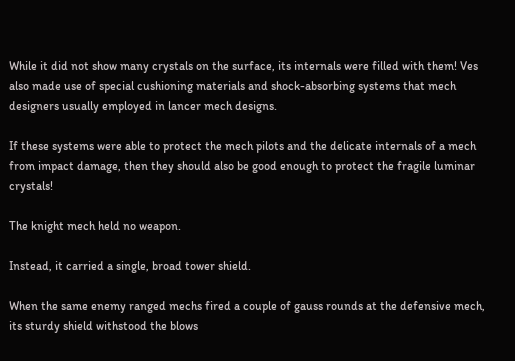While it did not show many crystals on the surface, its internals were filled with them! Ves also made use of special cushioning materials and shock-absorbing systems that mech designers usually employed in lancer mech designs.

If these systems were able to protect the mech pilots and the delicate internals of a mech from impact damage, then they should also be good enough to protect the fragile luminar crystals!

The knight mech held no weapon.

Instead, it carried a single, broad tower shield.

When the same enemy ranged mechs fired a couple of gauss rounds at the defensive mech, its sturdy shield withstood the blows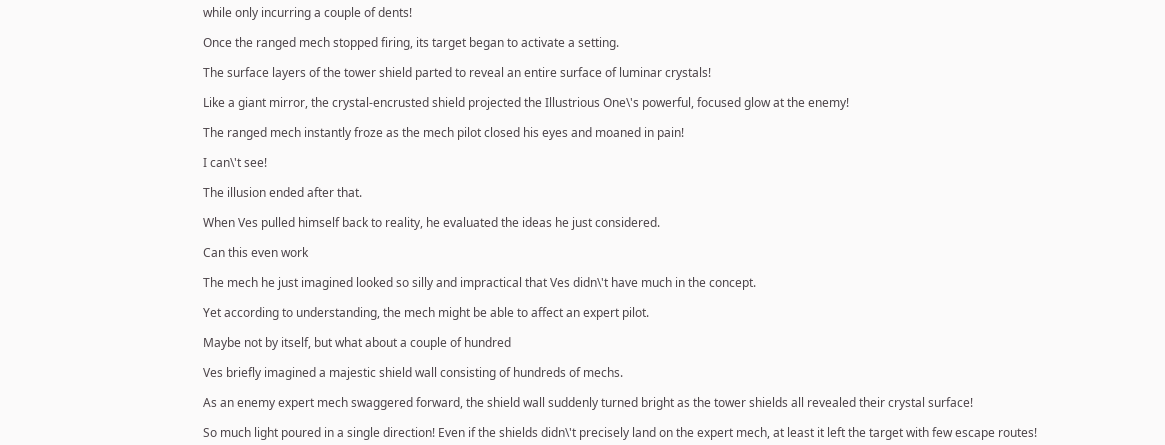while only incurring a couple of dents!

Once the ranged mech stopped firing, its target began to activate a setting.

The surface layers of the tower shield parted to reveal an entire surface of luminar crystals!

Like a giant mirror, the crystal-encrusted shield projected the Illustrious One\'s powerful, focused glow at the enemy!

The ranged mech instantly froze as the mech pilot closed his eyes and moaned in pain!

I can\'t see!

The illusion ended after that.

When Ves pulled himself back to reality, he evaluated the ideas he just considered.

Can this even work

The mech he just imagined looked so silly and impractical that Ves didn\'t have much in the concept.

Yet according to understanding, the mech might be able to affect an expert pilot.

Maybe not by itself, but what about a couple of hundred

Ves briefly imagined a majestic shield wall consisting of hundreds of mechs.

As an enemy expert mech swaggered forward, the shield wall suddenly turned bright as the tower shields all revealed their crystal surface!

So much light poured in a single direction! Even if the shields didn\'t precisely land on the expert mech, at least it left the target with few escape routes!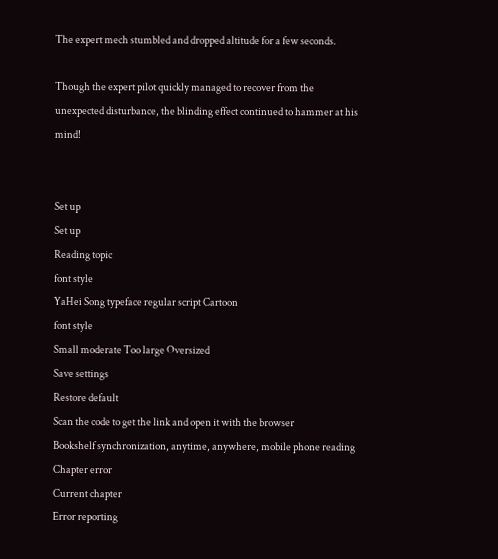The expert mech stumbled and dropped altitude for a few seconds.

Though the expert pilot quickly managed to recover from the unexpected disturbance, the blinding effect continued to hammer at his mind!


Set up
Set up
Reading topic
font style
YaHei Song typeface regular script Cartoon
font style
Small moderate Too large Oversized
Save settings
Restore default
Scan the code to get the link and open it with the browser
Bookshelf synchronization, anytime, anywhere, mobile phone reading
Chapter error
Current chapter
Error reporting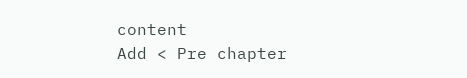content
Add < Pre chapter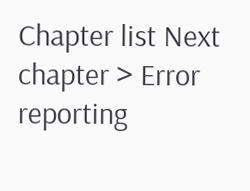Chapter list Next chapter > Error reporting